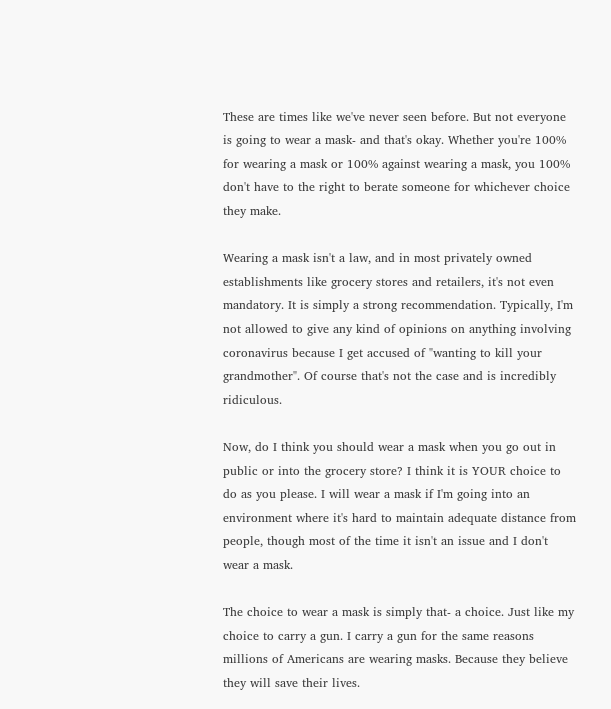These are times like we've never seen before. But not everyone is going to wear a mask- and that's okay. Whether you're 100% for wearing a mask or 100% against wearing a mask, you 100% don't have to the right to berate someone for whichever choice they make.

Wearing a mask isn't a law, and in most privately owned establishments like grocery stores and retailers, it's not even mandatory. It is simply a strong recommendation. Typically, I'm not allowed to give any kind of opinions on anything involving coronavirus because I get accused of "wanting to kill your grandmother". Of course that's not the case and is incredibly ridiculous.

Now, do I think you should wear a mask when you go out in public or into the grocery store? I think it is YOUR choice to do as you please. I will wear a mask if I'm going into an environment where it's hard to maintain adequate distance from people, though most of the time it isn't an issue and I don't wear a mask.

The choice to wear a mask is simply that- a choice. Just like my choice to carry a gun. I carry a gun for the same reasons millions of Americans are wearing masks. Because they believe they will save their lives.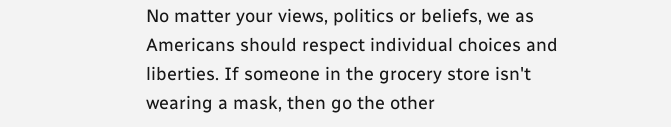No matter your views, politics or beliefs, we as Americans should respect individual choices and liberties. If someone in the grocery store isn't wearing a mask, then go the other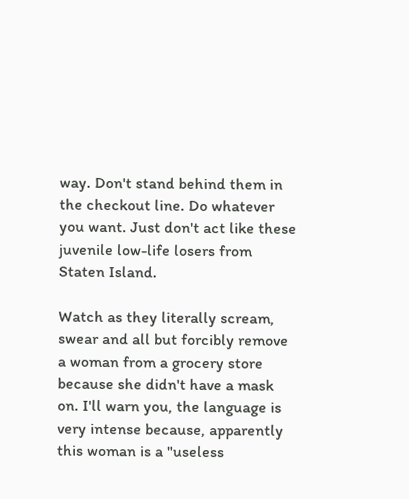way. Don't stand behind them in the checkout line. Do whatever you want. Just don't act like these juvenile low-life losers from Staten Island.

Watch as they literally scream, swear and all but forcibly remove a woman from a grocery store because she didn't have a mask on. I'll warn you, the language is very intense because, apparently this woman is a "useless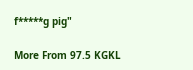f*****g pig"

More From 97.5 KGKL